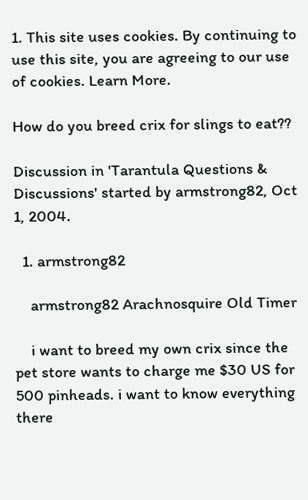1. This site uses cookies. By continuing to use this site, you are agreeing to our use of cookies. Learn More.

How do you breed crix for slings to eat??

Discussion in 'Tarantula Questions & Discussions' started by armstrong82, Oct 1, 2004.

  1. armstrong82

    armstrong82 Arachnosquire Old Timer

    i want to breed my own crix since the pet store wants to charge me $30 US for 500 pinheads. i want to know everything there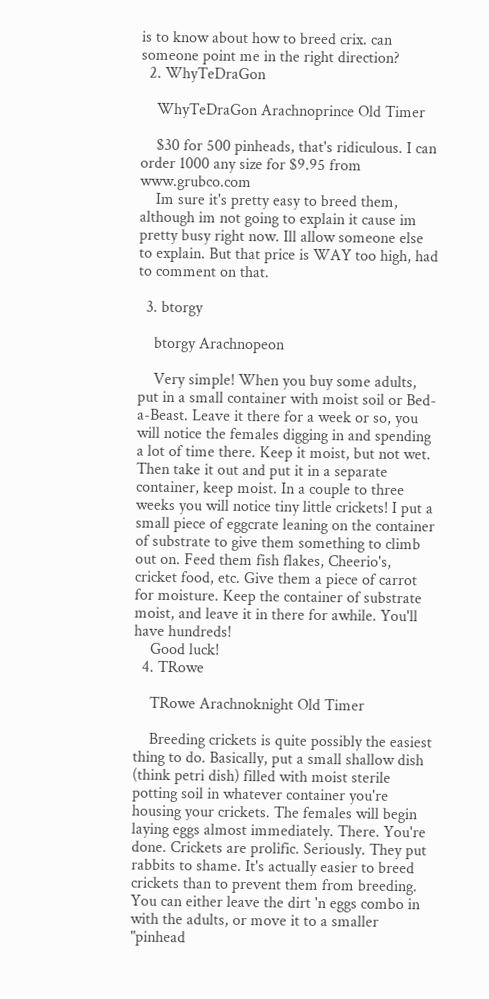is to know about how to breed crix. can someone point me in the right direction?
  2. WhyTeDraGon

    WhyTeDraGon Arachnoprince Old Timer

    $30 for 500 pinheads, that's ridiculous. I can order 1000 any size for $9.95 from www.grubco.com
    Im sure it's pretty easy to breed them, although im not going to explain it cause im pretty busy right now. Ill allow someone else to explain. But that price is WAY too high, had to comment on that.

  3. btorgy

    btorgy Arachnopeon

    Very simple! When you buy some adults, put in a small container with moist soil or Bed-a-Beast. Leave it there for a week or so, you will notice the females digging in and spending a lot of time there. Keep it moist, but not wet. Then take it out and put it in a separate container, keep moist. In a couple to three weeks you will notice tiny little crickets! I put a small piece of eggcrate leaning on the container of substrate to give them something to climb out on. Feed them fish flakes, Cheerio's, cricket food, etc. Give them a piece of carrot for moisture. Keep the container of substrate moist, and leave it in there for awhile. You'll have hundreds!
    Good luck!
  4. TRowe

    TRowe Arachnoknight Old Timer

    Breeding crickets is quite possibly the easiest thing to do. Basically, put a small shallow dish (think petri dish) filled with moist sterile potting soil in whatever container you're housing your crickets. The females will begin laying eggs almost immediately. There. You're done. Crickets are prolific. Seriously. They put rabbits to shame. It's actually easier to breed crickets than to prevent them from breeding. You can either leave the dirt 'n eggs combo in with the adults, or move it to a smaller "pinhead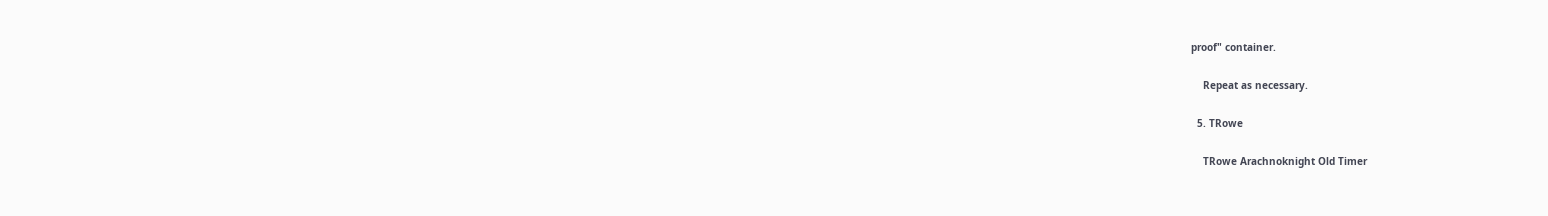proof" container.

    Repeat as necessary.

  5. TRowe

    TRowe Arachnoknight Old Timer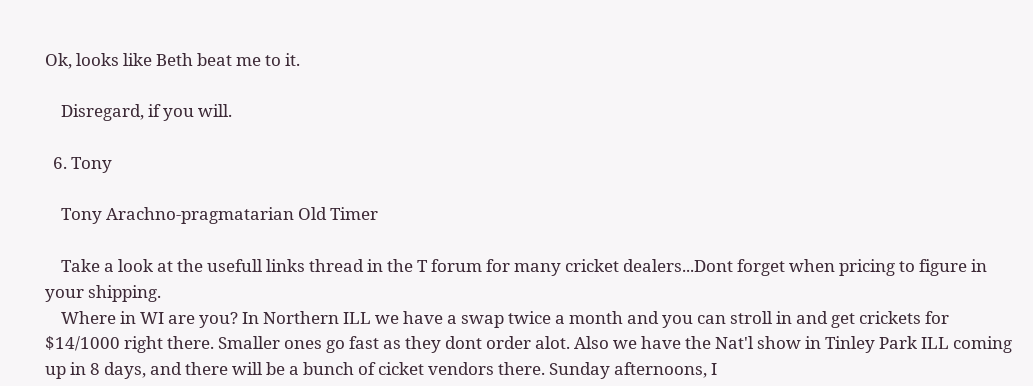Ok, looks like Beth beat me to it.

    Disregard, if you will.

  6. Tony

    Tony Arachno-pragmatarian Old Timer

    Take a look at the usefull links thread in the T forum for many cricket dealers...Dont forget when pricing to figure in your shipping.
    Where in WI are you? In Northern ILL we have a swap twice a month and you can stroll in and get crickets for $14/1000 right there. Smaller ones go fast as they dont order alot. Also we have the Nat'l show in Tinley Park ILL coming up in 8 days, and there will be a bunch of cicket vendors there. Sunday afternoons, I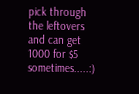pick through the leftovers and can get 1000 for $5 sometimes.....:)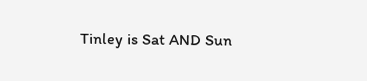Tinley is Sat AND Sun